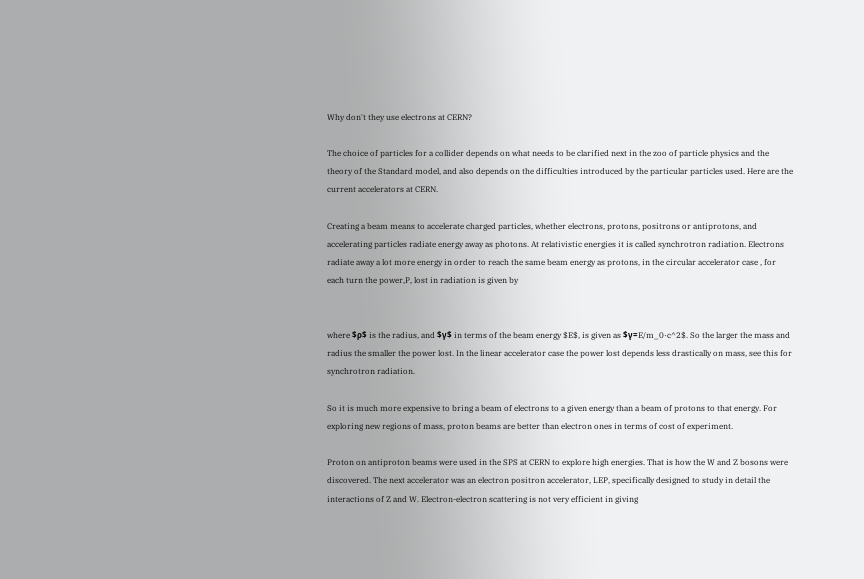Why don't they use electrons at CERN?

The choice of particles for a collider depends on what needs to be clarified next in the zoo of particle physics and the theory of the Standard model, and also depends on the difficulties introduced by the particular particles used. Here are the current accelerators at CERN.

Creating a beam means to accelerate charged particles, whether electrons, protons, positrons or antiprotons, and accelerating particles radiate energy away as photons. At relativistic energies it is called synchrotron radiation. Electrons radiate away a lot more energy in order to reach the same beam energy as protons, in the circular accelerator case , for each turn the power,P, lost in radiation is given by


where $ρ$ is the radius, and $γ$ in terms of the beam energy $E$, is given as $γ=E/m_0·c^2$. So the larger the mass and radius the smaller the power lost. In the linear accelerator case the power lost depends less drastically on mass, see this for synchrotron radiation.

So it is much more expensive to bring a beam of electrons to a given energy than a beam of protons to that energy. For exploring new regions of mass, proton beams are better than electron ones in terms of cost of experiment.

Proton on antiproton beams were used in the SPS at CERN to explore high energies. That is how the W and Z bosons were discovered. The next accelerator was an electron positron accelerator, LEP, specifically designed to study in detail the interactions of Z and W. Electron-electron scattering is not very efficient in giving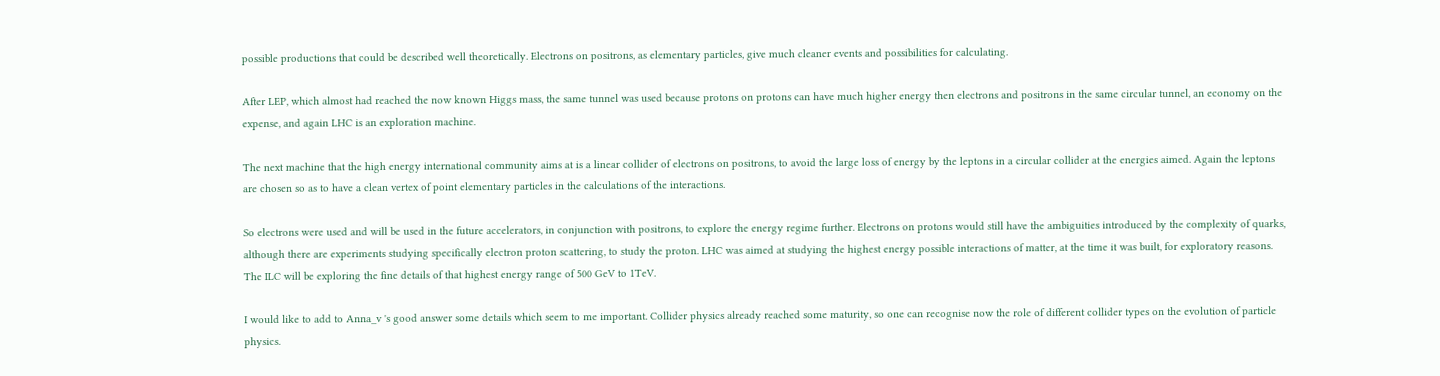possible productions that could be described well theoretically. Electrons on positrons, as elementary particles, give much cleaner events and possibilities for calculating.

After LEP, which almost had reached the now known Higgs mass, the same tunnel was used because protons on protons can have much higher energy then electrons and positrons in the same circular tunnel, an economy on the expense, and again LHC is an exploration machine.

The next machine that the high energy international community aims at is a linear collider of electrons on positrons, to avoid the large loss of energy by the leptons in a circular collider at the energies aimed. Again the leptons are chosen so as to have a clean vertex of point elementary particles in the calculations of the interactions.

So electrons were used and will be used in the future accelerators, in conjunction with positrons, to explore the energy regime further. Electrons on protons would still have the ambiguities introduced by the complexity of quarks, although there are experiments studying specifically electron proton scattering, to study the proton. LHC was aimed at studying the highest energy possible interactions of matter, at the time it was built, for exploratory reasons. The ILC will be exploring the fine details of that highest energy range of 500 GeV to 1TeV.

I would like to add to Anna_v 's good answer some details which seem to me important. Collider physics already reached some maturity, so one can recognise now the role of different collider types on the evolution of particle physics.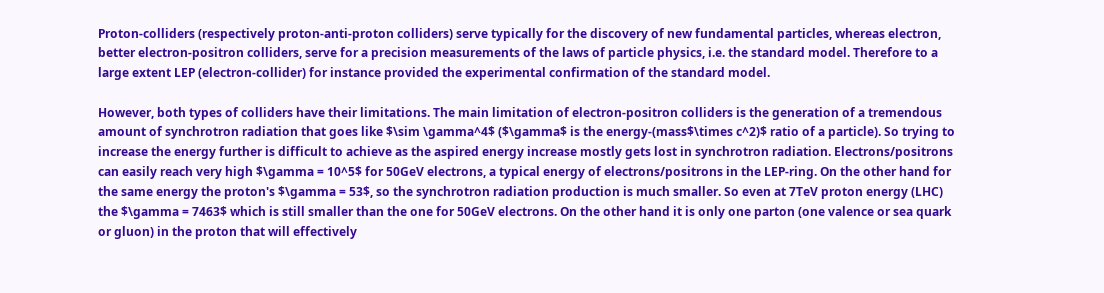Proton-colliders (respectively proton-anti-proton colliders) serve typically for the discovery of new fundamental particles, whereas electron, better electron-positron colliders, serve for a precision measurements of the laws of particle physics, i.e. the standard model. Therefore to a large extent LEP (electron-collider) for instance provided the experimental confirmation of the standard model.

However, both types of colliders have their limitations. The main limitation of electron-positron colliders is the generation of a tremendous amount of synchrotron radiation that goes like $\sim \gamma^4$ ($\gamma$ is the energy-(mass$\times c^2)$ ratio of a particle). So trying to increase the energy further is difficult to achieve as the aspired energy increase mostly gets lost in synchrotron radiation. Electrons/positrons can easily reach very high $\gamma = 10^5$ for 50GeV electrons, a typical energy of electrons/positrons in the LEP-ring. On the other hand for the same energy the proton's $\gamma = 53$, so the synchrotron radiation production is much smaller. So even at 7TeV proton energy (LHC) the $\gamma = 7463$ which is still smaller than the one for 50GeV electrons. On the other hand it is only one parton (one valence or sea quark or gluon) in the proton that will effectively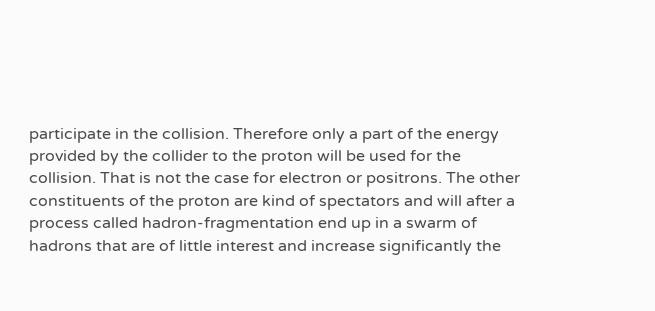participate in the collision. Therefore only a part of the energy provided by the collider to the proton will be used for the collision. That is not the case for electron or positrons. The other constituents of the proton are kind of spectators and will after a process called hadron-fragmentation end up in a swarm of hadrons that are of little interest and increase significantly the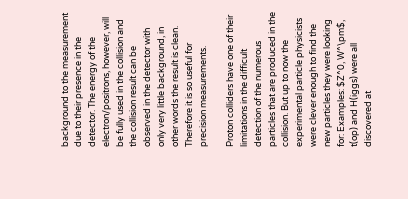background to the measurement due to their presence in the detector. The energy of the electron/positrons, however, will be fully used in the collision and the collision result can be observed in the detector with only very little background, in other words the result is clean. Therefore it is so useful for precision measurements.

Proton colliders have one of their limitations in the difficult detection of the numerous particles that are produced in the collision. But up to now the experimental particle physicists were clever enough to find the new particles they were looking for: Examples: $Z^0, W^\pm$, t(op) and H(iggs) were all discovered at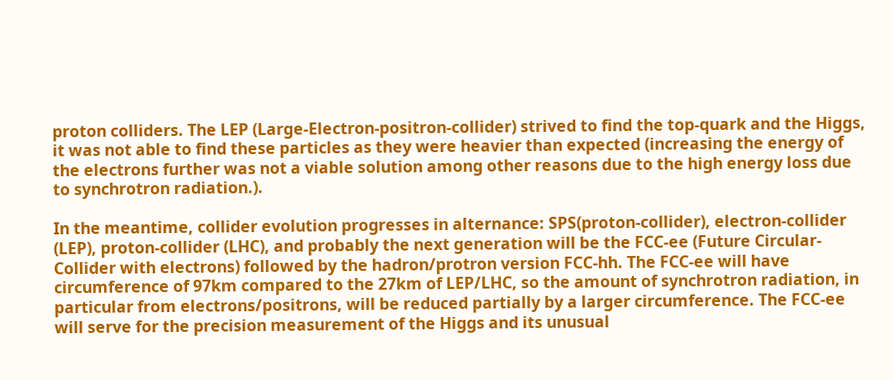proton colliders. The LEP (Large-Electron-positron-collider) strived to find the top-quark and the Higgs, it was not able to find these particles as they were heavier than expected (increasing the energy of the electrons further was not a viable solution among other reasons due to the high energy loss due to synchrotron radiation.).

In the meantime, collider evolution progresses in alternance: SPS(proton-collider), electron-collider (LEP), proton-collider (LHC), and probably the next generation will be the FCC-ee (Future Circular-Collider with electrons) followed by the hadron/protron version FCC-hh. The FCC-ee will have circumference of 97km compared to the 27km of LEP/LHC, so the amount of synchrotron radiation, in particular from electrons/positrons, will be reduced partially by a larger circumference. The FCC-ee will serve for the precision measurement of the Higgs and its unusual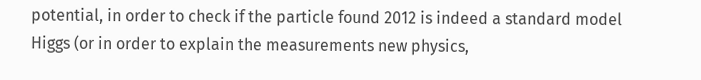potential, in order to check if the particle found 2012 is indeed a standard model Higgs (or in order to explain the measurements new physics,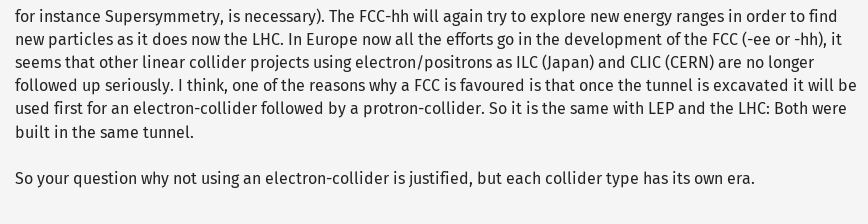for instance Supersymmetry, is necessary). The FCC-hh will again try to explore new energy ranges in order to find new particles as it does now the LHC. In Europe now all the efforts go in the development of the FCC (-ee or -hh), it seems that other linear collider projects using electron/positrons as ILC (Japan) and CLIC (CERN) are no longer followed up seriously. I think, one of the reasons why a FCC is favoured is that once the tunnel is excavated it will be used first for an electron-collider followed by a protron-collider. So it is the same with LEP and the LHC: Both were built in the same tunnel.

So your question why not using an electron-collider is justified, but each collider type has its own era.